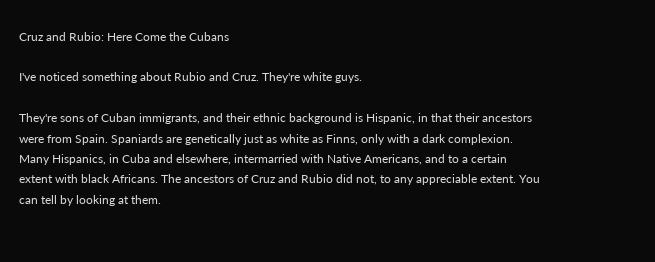Cruz and Rubio: Here Come the Cubans

I've noticed something about Rubio and Cruz. They're white guys.

They're sons of Cuban immigrants, and their ethnic background is Hispanic, in that their ancestors were from Spain. Spaniards are genetically just as white as Finns, only with a dark complexion. Many Hispanics, in Cuba and elsewhere, intermarried with Native Americans, and to a certain extent with black Africans. The ancestors of Cruz and Rubio did not, to any appreciable extent. You can tell by looking at them.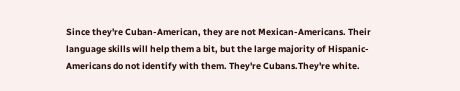Since they're Cuban-American, they are not Mexican-Americans. Their language skills will help them a bit, but the large majority of Hispanic-Americans do not identify with them. They're Cubans.They're white.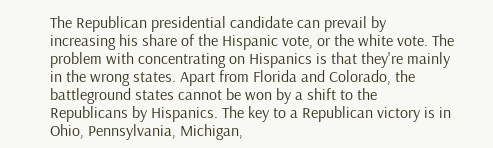The Republican presidential candidate can prevail by increasing his share of the Hispanic vote, or the white vote. The problem with concentrating on Hispanics is that they're mainly in the wrong states. Apart from Florida and Colorado, the battleground states cannot be won by a shift to the Republicans by Hispanics. The key to a Republican victory is in Ohio, Pennsylvania, Michigan,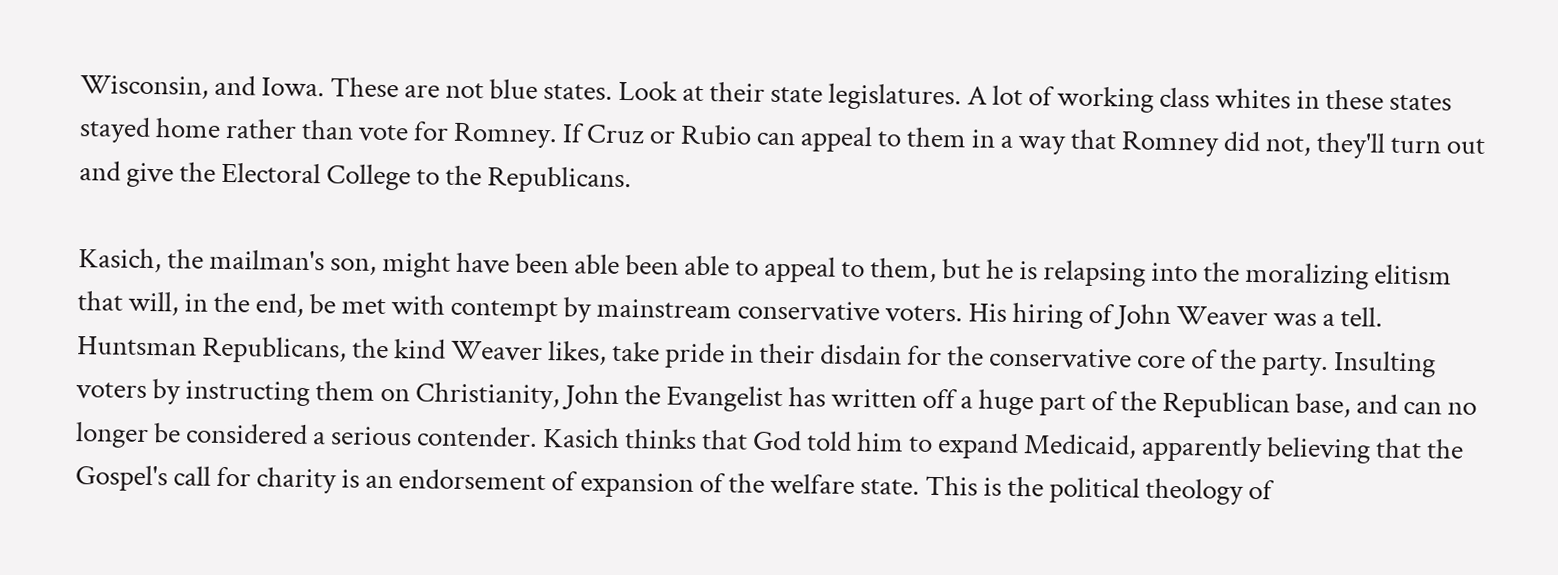Wisconsin, and Iowa. These are not blue states. Look at their state legislatures. A lot of working class whites in these states stayed home rather than vote for Romney. If Cruz or Rubio can appeal to them in a way that Romney did not, they'll turn out and give the Electoral College to the Republicans.

Kasich, the mailman's son, might have been able been able to appeal to them, but he is relapsing into the moralizing elitism that will, in the end, be met with contempt by mainstream conservative voters. His hiring of John Weaver was a tell. Huntsman Republicans, the kind Weaver likes, take pride in their disdain for the conservative core of the party. Insulting voters by instructing them on Christianity, John the Evangelist has written off a huge part of the Republican base, and can no longer be considered a serious contender. Kasich thinks that God told him to expand Medicaid, apparently believing that the Gospel's call for charity is an endorsement of expansion of the welfare state. This is the political theology of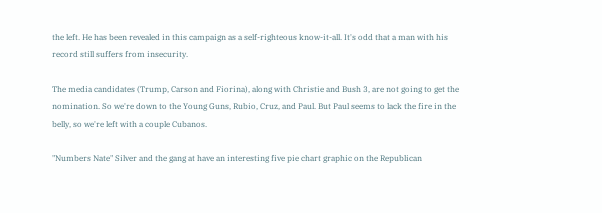the left. He has been revealed in this campaign as a self-righteous know-it-all. It's odd that a man with his record still suffers from insecurity.

The media candidates (Trump, Carson and Fiorina), along with Christie and Bush 3, are not going to get the nomination. So we're down to the Young Guns, Rubio, Cruz, and Paul. But Paul seems to lack the fire in the belly, so we're left with a couple Cubanos.

"Numbers Nate" Silver and the gang at have an interesting five pie chart graphic on the Republican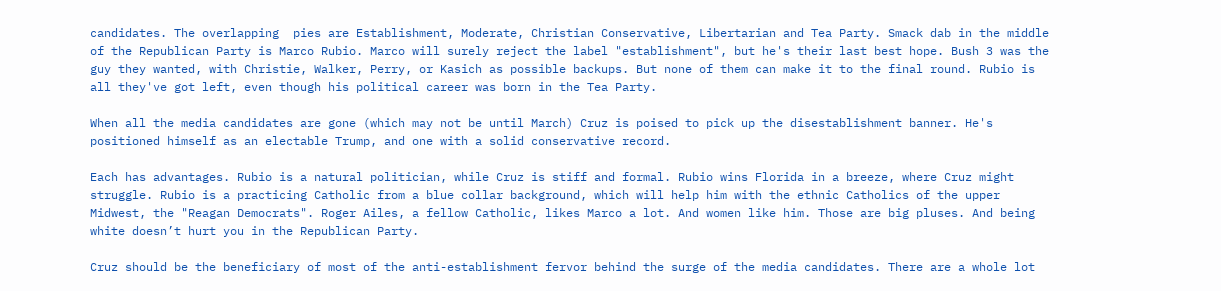candidates. The overlapping  pies are Establishment, Moderate, Christian Conservative, Libertarian and Tea Party. Smack dab in the middle of the Republican Party is Marco Rubio. Marco will surely reject the label "establishment", but he's their last best hope. Bush 3 was the guy they wanted, with Christie, Walker, Perry, or Kasich as possible backups. But none of them can make it to the final round. Rubio is all they've got left, even though his political career was born in the Tea Party.

When all the media candidates are gone (which may not be until March) Cruz is poised to pick up the disestablishment banner. He's positioned himself as an electable Trump, and one with a solid conservative record.

Each has advantages. Rubio is a natural politician, while Cruz is stiff and formal. Rubio wins Florida in a breeze, where Cruz might struggle. Rubio is a practicing Catholic from a blue collar background, which will help him with the ethnic Catholics of the upper Midwest, the "Reagan Democrats". Roger Ailes, a fellow Catholic, likes Marco a lot. And women like him. Those are big pluses. And being white doesn’t hurt you in the Republican Party.

Cruz should be the beneficiary of most of the anti-establishment fervor behind the surge of the media candidates. There are a whole lot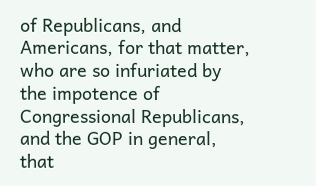of Republicans, and Americans, for that matter, who are so infuriated by the impotence of Congressional Republicans, and the GOP in general, that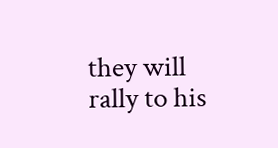they will rally to his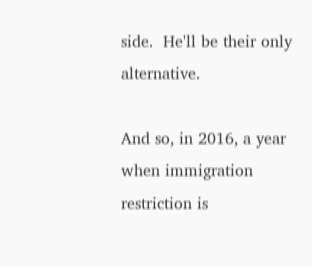side.  He'll be their only alternative.

And so, in 2016, a year when immigration restriction is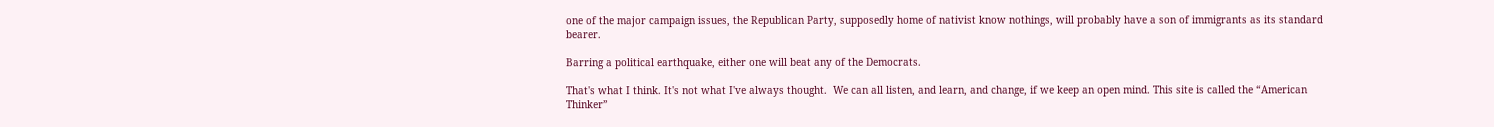one of the major campaign issues, the Republican Party, supposedly home of nativist know nothings, will probably have a son of immigrants as its standard bearer.

Barring a political earthquake, either one will beat any of the Democrats.

That's what I think. It's not what I've always thought.  We can all listen, and learn, and change, if we keep an open mind. This site is called the “American Thinker”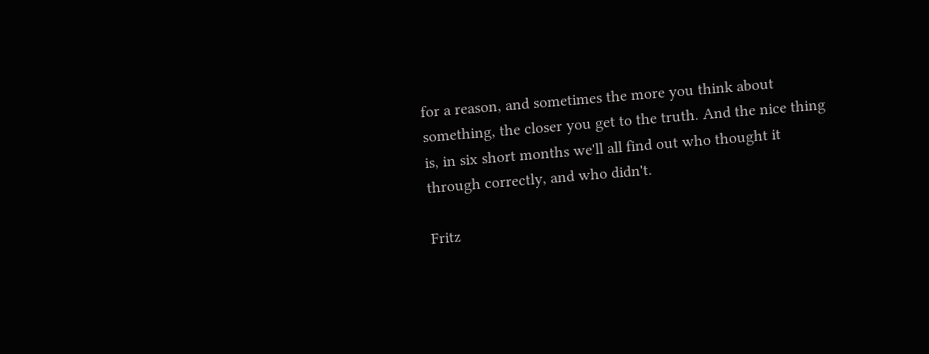for a reason, and sometimes the more you think about something, the closer you get to the truth. And the nice thing is, in six short months we'll all find out who thought it through correctly, and who didn't.

Fritz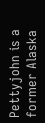Pettyjohn is a former Alaska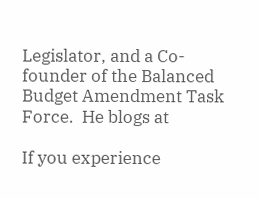Legislator, and a Co-founder of the Balanced Budget Amendment Task Force.  He blogs at

If you experience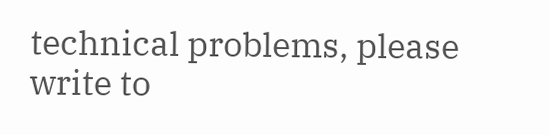technical problems, please write to